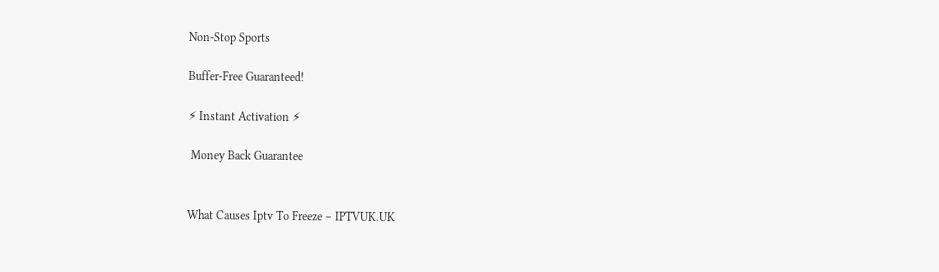Non-Stop Sports

Buffer-Free Guaranteed!

⚡ Instant Activation ⚡

 Money Back Guarantee


What Causes Iptv To Freeze – IPTVUK.UK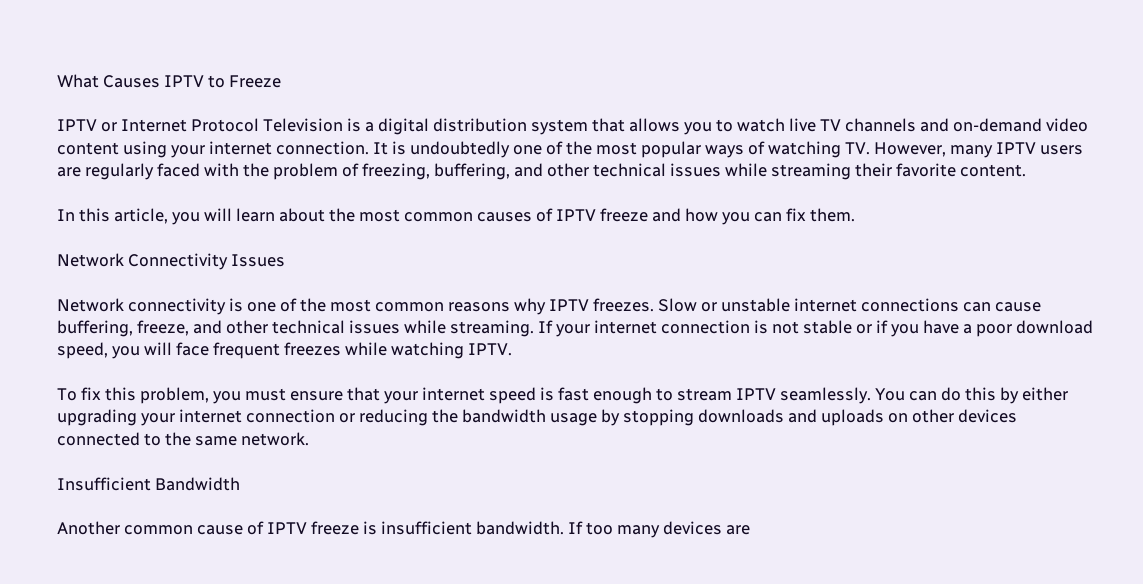What Causes IPTV to Freeze

IPTV or Internet Protocol Television is a digital distribution system that allows you to watch live TV channels and on-demand video content using your internet connection. It is undoubtedly one of the most popular ways of watching TV. However, many IPTV users are regularly faced with the problem of freezing, buffering, and other technical issues while streaming their favorite content.

In this article, you will learn about the most common causes of IPTV freeze and how you can fix them.

Network Connectivity Issues

Network connectivity is one of the most common reasons why IPTV freezes. Slow or unstable internet connections can cause buffering, freeze, and other technical issues while streaming. If your internet connection is not stable or if you have a poor download speed, you will face frequent freezes while watching IPTV.

To fix this problem, you must ensure that your internet speed is fast enough to stream IPTV seamlessly. You can do this by either upgrading your internet connection or reducing the bandwidth usage by stopping downloads and uploads on other devices connected to the same network.

Insufficient Bandwidth

Another common cause of IPTV freeze is insufficient bandwidth. If too many devices are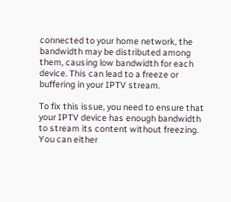connected to your home network, the bandwidth may be distributed among them, causing low bandwidth for each device. This can lead to a freeze or buffering in your IPTV stream.

To fix this issue, you need to ensure that your IPTV device has enough bandwidth to stream its content without freezing. You can either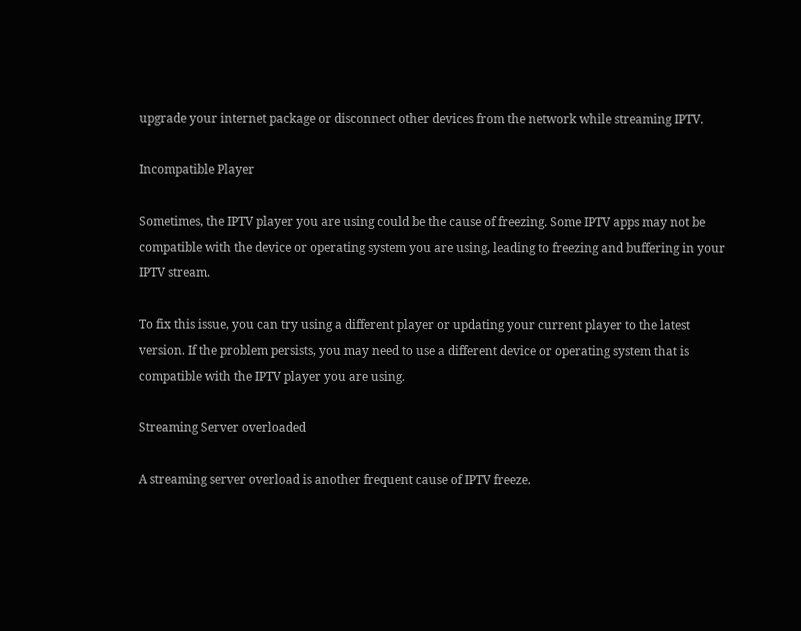upgrade your internet package or disconnect other devices from the network while streaming IPTV.

Incompatible Player

Sometimes, the IPTV player you are using could be the cause of freezing. Some IPTV apps may not be compatible with the device or operating system you are using, leading to freezing and buffering in your IPTV stream.

To fix this issue, you can try using a different player or updating your current player to the latest version. If the problem persists, you may need to use a different device or operating system that is compatible with the IPTV player you are using.

Streaming Server overloaded

A streaming server overload is another frequent cause of IPTV freeze.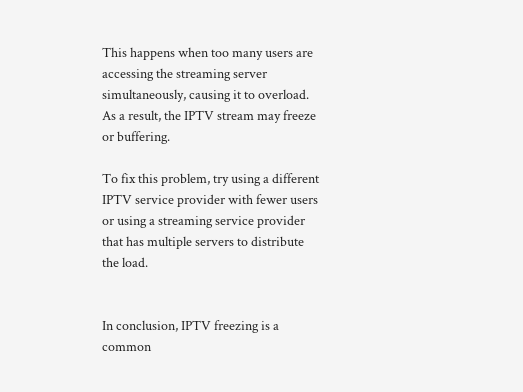This happens when too many users are accessing the streaming server simultaneously, causing it to overload. As a result, the IPTV stream may freeze or buffering.

To fix this problem, try using a different IPTV service provider with fewer users or using a streaming service provider that has multiple servers to distribute the load.


In conclusion, IPTV freezing is a common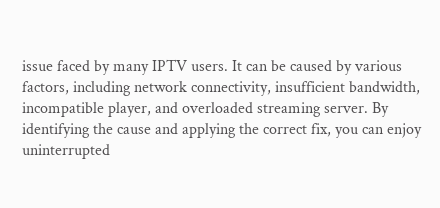issue faced by many IPTV users. It can be caused by various factors, including network connectivity, insufficient bandwidth, incompatible player, and overloaded streaming server. By identifying the cause and applying the correct fix, you can enjoy uninterrupted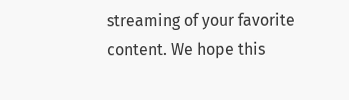streaming of your favorite content. We hope this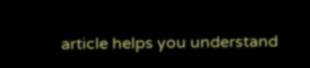article helps you understand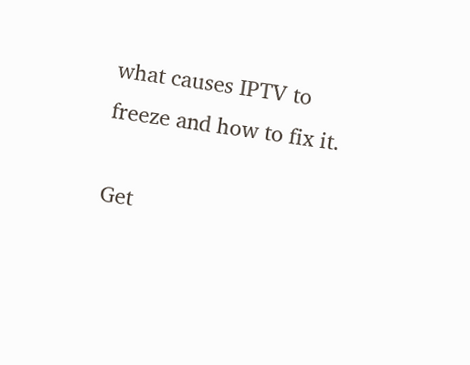what causes IPTV to freeze and how to fix it.

Get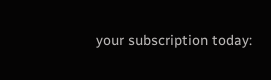your subscription today: